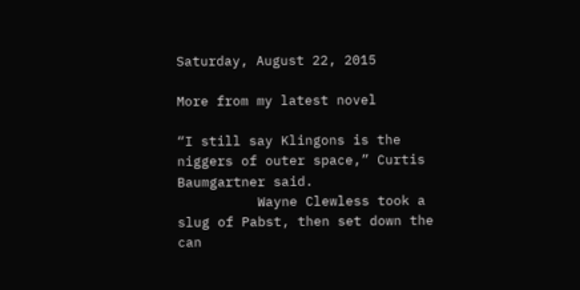Saturday, August 22, 2015

More from my latest novel

“I still say Klingons is the niggers of outer space,” Curtis Baumgartner said.
          Wayne Clewless took a slug of Pabst, then set down the can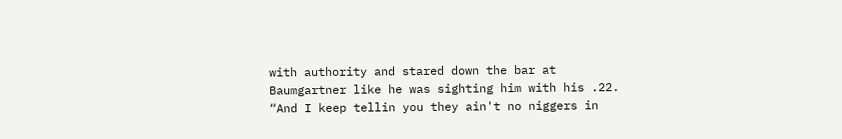with authority and stared down the bar at Baumgartner like he was sighting him with his .22. “And I keep tellin you they ain't no niggers in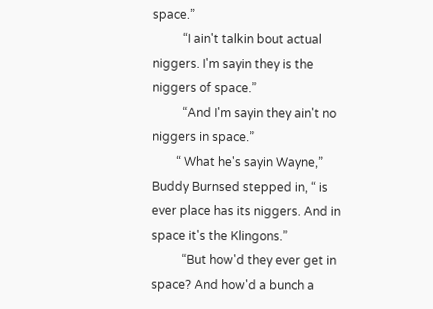space.”
          “I ain't talkin bout actual niggers. I'm sayin they is the niggers of space.”
          “And I'm sayin they ain't no niggers in space.”
        “ What he's sayin Wayne,” Buddy Burnsed stepped in, “ is ever place has its niggers. And in space it's the Klingons.”
          “But how'd they ever get in space? And how'd a bunch a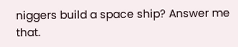niggers build a space ship? Answer me that.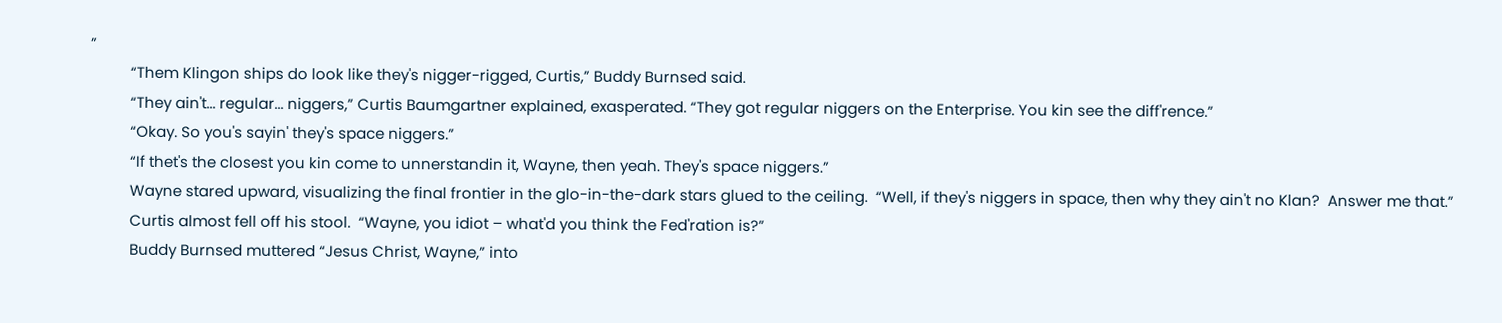”
          “Them Klingon ships do look like they's nigger-rigged, Curtis,” Buddy Burnsed said.
          “They ain't... regular... niggers,” Curtis Baumgartner explained, exasperated. “They got regular niggers on the Enterprise. You kin see the diff'rence.”
          “Okay. So you's sayin' they's space niggers.”
          “If thet's the closest you kin come to unnerstandin it, Wayne, then yeah. They's space niggers.”
          Wayne stared upward, visualizing the final frontier in the glo-in-the-dark stars glued to the ceiling.  “Well, if they's niggers in space, then why they ain't no Klan?  Answer me that.”
          Curtis almost fell off his stool.  “Wayne, you idiot – what'd you think the Fed'ration is?”
          Buddy Burnsed muttered “Jesus Christ, Wayne,” into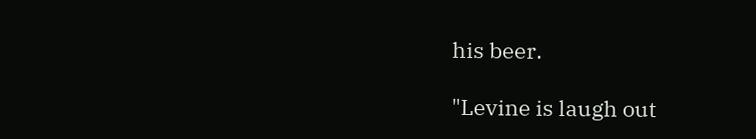his beer.

"Levine is laugh out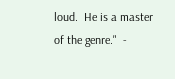loud.  He is a master of the genre."  -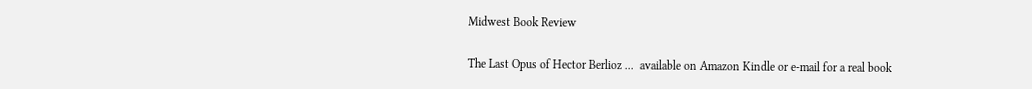Midwest Book Review

The Last Opus of Hector Berlioz ...  available on Amazon Kindle or e-mail for a real book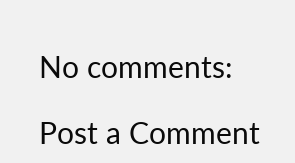No comments:

Post a Comment